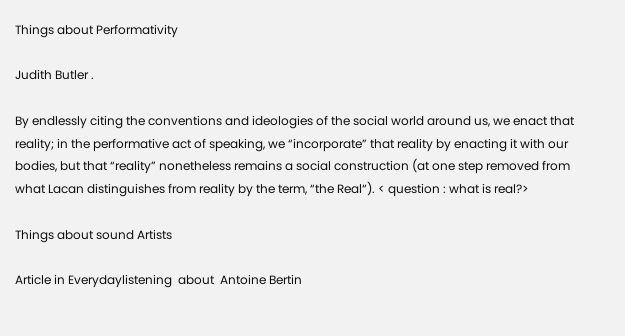Things about Performativity

Judith Butler .

By endlessly citing the conventions and ideologies of the social world around us, we enact that reality; in the performative act of speaking, we “incorporate” that reality by enacting it with our bodies, but that “reality” nonetheless remains a social construction (at one step removed from what Lacan distinguishes from reality by the term, “the Real“). < question : what is real?>

Things about sound Artists

Article in Everydaylistening  about  Antoine Bertin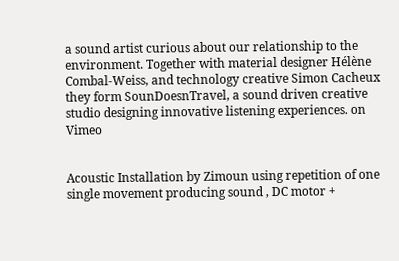a sound artist curious about our relationship to the environment. Together with material designer Hélène Combal-Weiss, and technology creative Simon Cacheux they form SounDoesnTravel, a sound driven creative studio designing innovative listening experiences. on Vimeo


Acoustic Installation by Zimoun using repetition of one single movement producing sound , DC motor +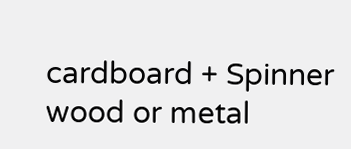cardboard + Spinner wood or metal